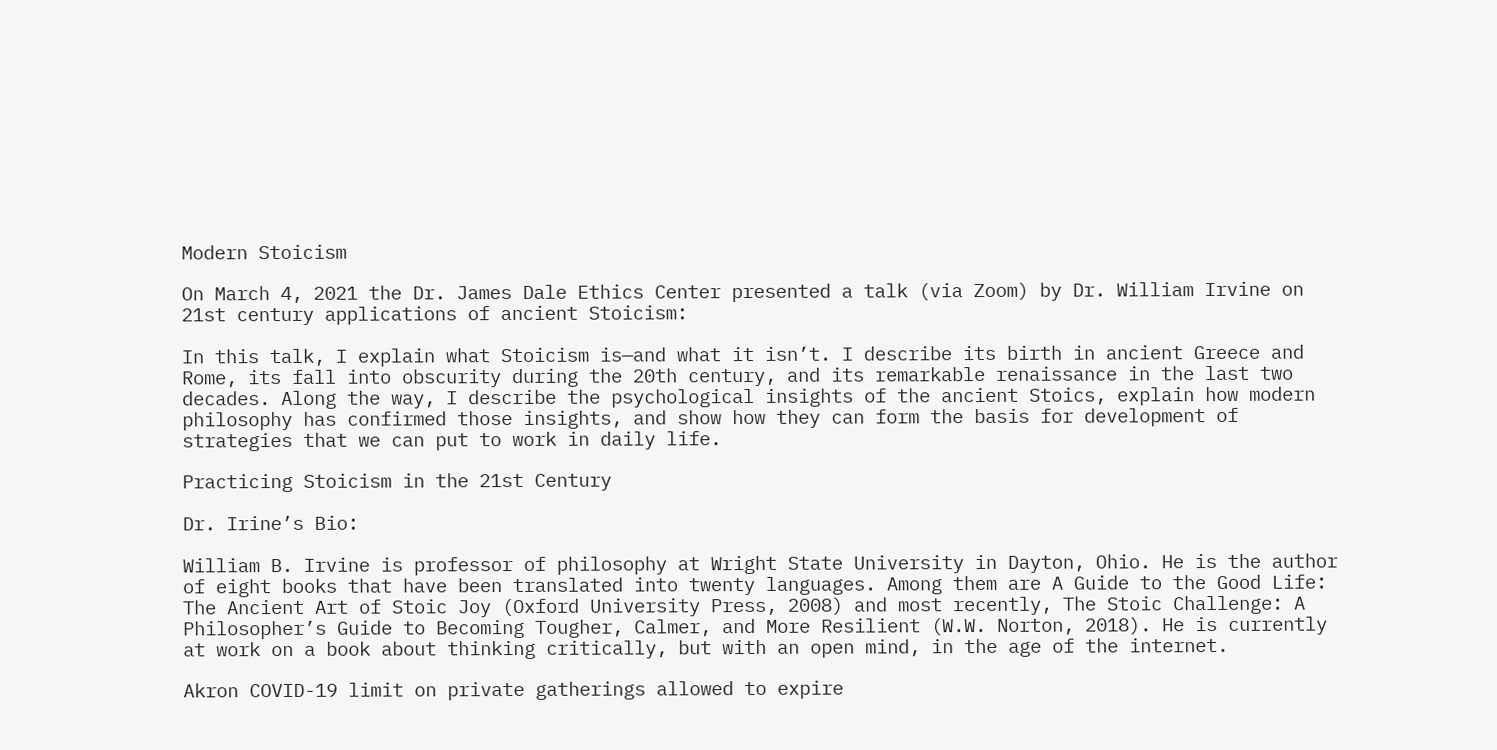Modern Stoicism

On March 4, 2021 the Dr. James Dale Ethics Center presented a talk (via Zoom) by Dr. William Irvine on 21st century applications of ancient Stoicism:

In this talk, I explain what Stoicism is—and what it isn’t. I describe its birth in ancient Greece and Rome, its fall into obscurity during the 20th century, and its remarkable renaissance in the last two decades. Along the way, I describe the psychological insights of the ancient Stoics, explain how modern philosophy has confirmed those insights, and show how they can form the basis for development of strategies that we can put to work in daily life.

Practicing Stoicism in the 21st Century

Dr. Irine’s Bio:

William B. Irvine is professor of philosophy at Wright State University in Dayton, Ohio. He is the author of eight books that have been translated into twenty languages. Among them are A Guide to the Good Life: The Ancient Art of Stoic Joy (Oxford University Press, 2008) and most recently, The Stoic Challenge: A Philosopher’s Guide to Becoming Tougher, Calmer, and More Resilient (W.W. Norton, 2018). He is currently at work on a book about thinking critically, but with an open mind, in the age of the internet.

Akron COVID-19 limit on private gatherings allowed to expire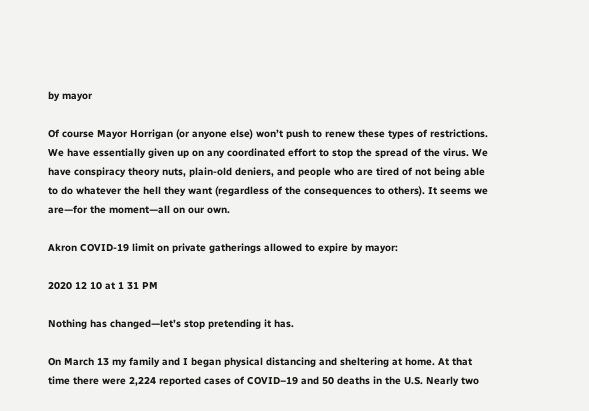by mayor

Of course Mayor Horrigan (or anyone else) won’t push to renew these types of restrictions. We have essentially given up on any coordinated effort to stop the spread of the virus. We have conspiracy theory nuts, plain-old deniers, and people who are tired of not being able to do whatever the hell they want (regardless of the consequences to others). It seems we are—for the moment—all on our own.

Akron COVID-19 limit on private gatherings allowed to expire by mayor:

2020 12 10 at 1 31 PM

Nothing has changed—let’s stop pretending it has.

On March 13 my family and I began physical distancing and sheltering at home. At that time there were 2,224 reported cases of COVID–19 and 50 deaths in the U.S. Nearly two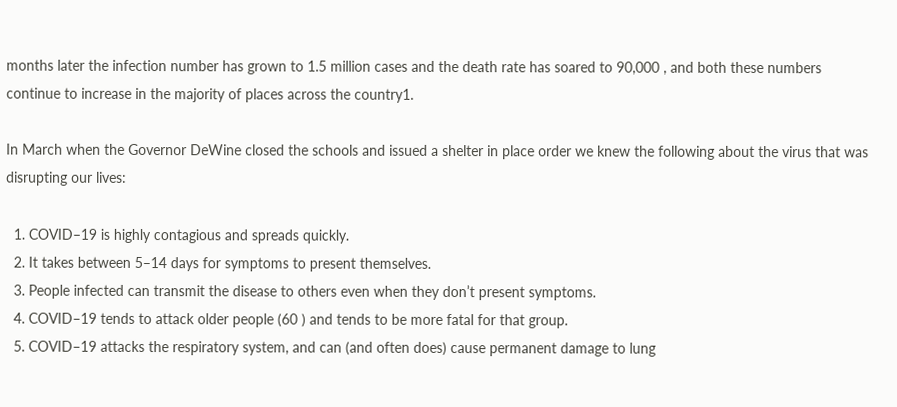months later the infection number has grown to 1.5 million cases and the death rate has soared to 90,000 , and both these numbers continue to increase in the majority of places across the country1.

In March when the Governor DeWine closed the schools and issued a shelter in place order we knew the following about the virus that was disrupting our lives:

  1. COVID–19 is highly contagious and spreads quickly.
  2. It takes between 5–14 days for symptoms to present themselves.
  3. People infected can transmit the disease to others even when they don’t present symptoms.
  4. COVID–19 tends to attack older people (60 ) and tends to be more fatal for that group.
  5. COVID–19 attacks the respiratory system, and can (and often does) cause permanent damage to lung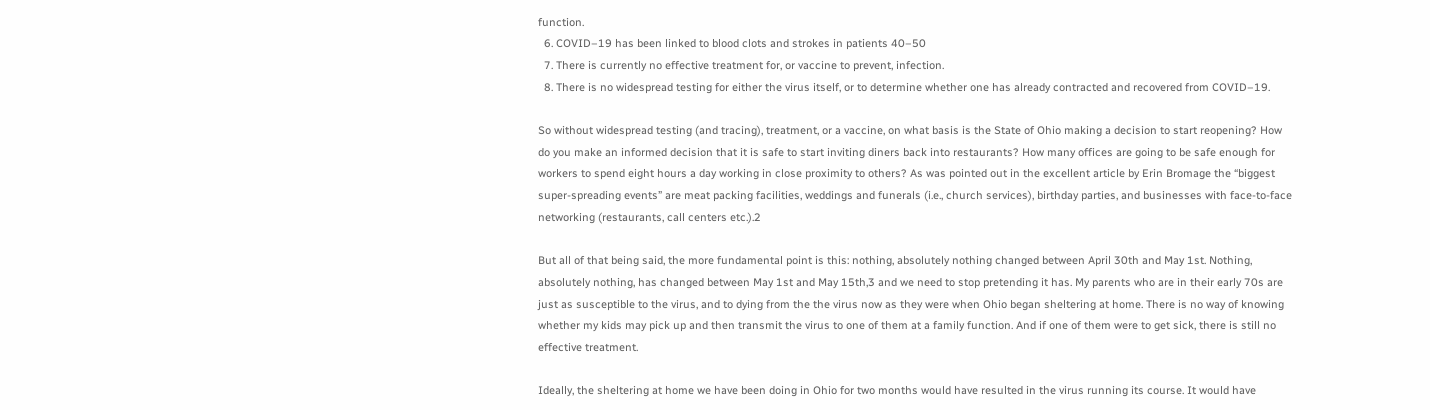function.
  6. COVID–19 has been linked to blood clots and strokes in patients 40–50
  7. There is currently no effective treatment for, or vaccine to prevent, infection.
  8. There is no widespread testing for either the virus itself, or to determine whether one has already contracted and recovered from COVID–19.

So without widespread testing (and tracing), treatment, or a vaccine, on what basis is the State of Ohio making a decision to start reopening? How do you make an informed decision that it is safe to start inviting diners back into restaurants? How many offices are going to be safe enough for workers to spend eight hours a day working in close proximity to others? As was pointed out in the excellent article by Erin Bromage the “biggest super-spreading events” are meat packing facilities, weddings and funerals (i.e., church services), birthday parties, and businesses with face-to-face networking (restaurants, call centers etc.).2

But all of that being said, the more fundamental point is this: nothing, absolutely nothing changed between April 30th and May 1st. Nothing, absolutely nothing, has changed between May 1st and May 15th,3 and we need to stop pretending it has. My parents who are in their early 70s are just as susceptible to the virus, and to dying from the the virus now as they were when Ohio began sheltering at home. There is no way of knowing whether my kids may pick up and then transmit the virus to one of them at a family function. And if one of them were to get sick, there is still no effective treatment.

Ideally, the sheltering at home we have been doing in Ohio for two months would have resulted in the virus running its course. It would have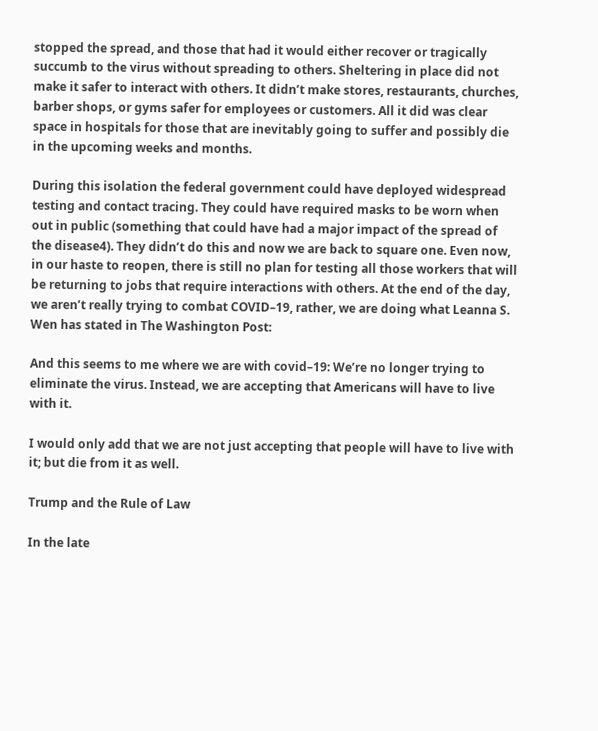stopped the spread, and those that had it would either recover or tragically succumb to the virus without spreading to others. Sheltering in place did not make it safer to interact with others. It didn’t make stores, restaurants, churches, barber shops, or gyms safer for employees or customers. All it did was clear space in hospitals for those that are inevitably going to suffer and possibly die in the upcoming weeks and months.

During this isolation the federal government could have deployed widespread testing and contact tracing. They could have required masks to be worn when out in public (something that could have had a major impact of the spread of the disease4). They didn’t do this and now we are back to square one. Even now, in our haste to reopen, there is still no plan for testing all those workers that will be returning to jobs that require interactions with others. At the end of the day, we aren’t really trying to combat COVID–19, rather, we are doing what Leanna S. Wen has stated in The Washington Post:

And this seems to me where we are with covid–19: We’re no longer trying to eliminate the virus. Instead, we are accepting that Americans will have to live with it.

I would only add that we are not just accepting that people will have to live with it; but die from it as well.

Trump and the Rule of Law

In the late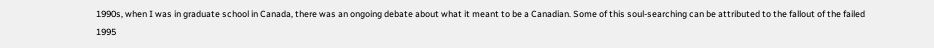1990s, when I was in graduate school in Canada, there was an ongoing debate about what it meant to be a Canadian. Some of this soul-searching can be attributed to the fallout of the failed 1995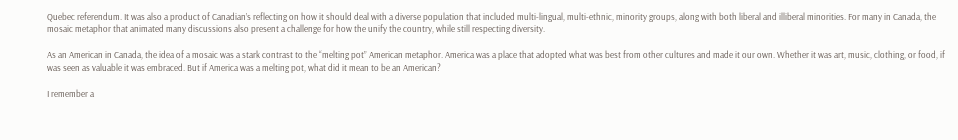Quebec referendum. It was also a product of Canadian’s reflecting on how it should deal with a diverse population that included multi-lingual, multi-ethnic, minority groups, along with both liberal and illiberal minorities. For many in Canada, the mosaic metaphor that animated many discussions also present a challenge for how the unify the country, while still respecting diversity.

As an American in Canada, the idea of a mosaic was a stark contrast to the “melting pot” American metaphor. America was a place that adopted what was best from other cultures and made it our own. Whether it was art, music, clothing, or food, if was seen as valuable it was embraced. But if America was a melting pot, what did it mean to be an American?

I remember a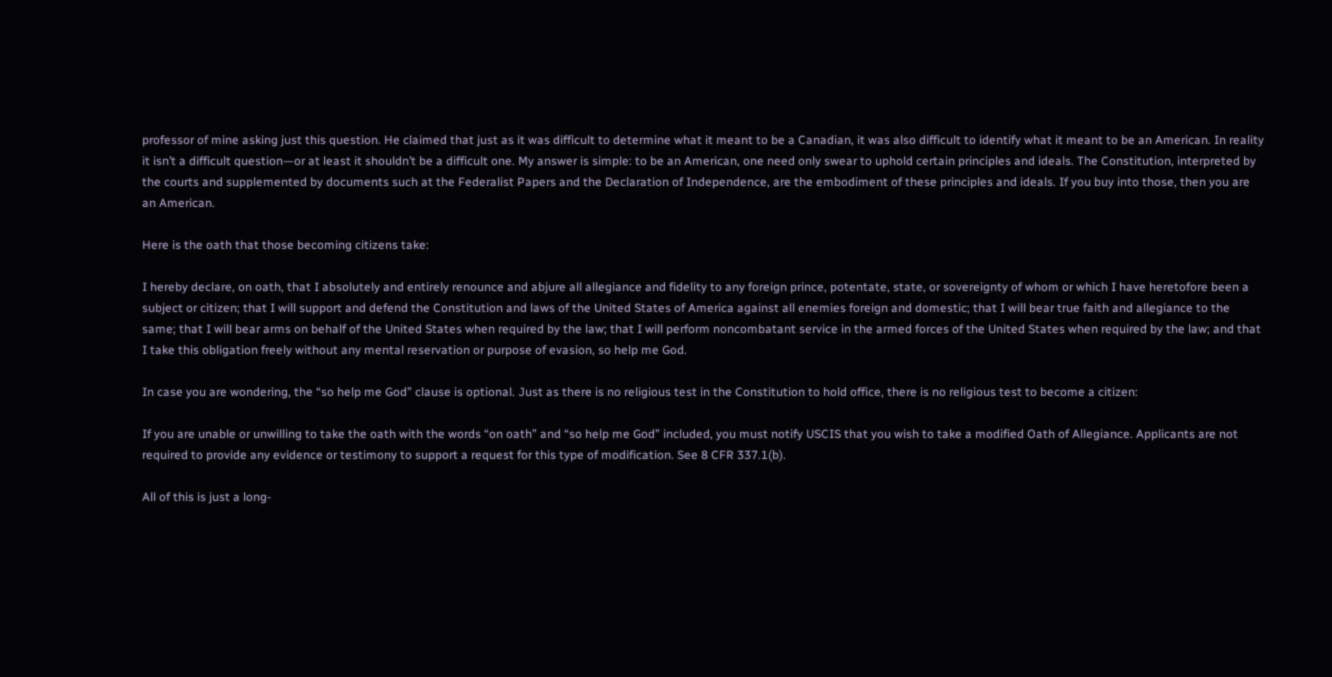professor of mine asking just this question. He claimed that just as it was difficult to determine what it meant to be a Canadian, it was also difficult to identify what it meant to be an American. In reality it isn’t a difficult question—or at least it shouldn’t be a difficult one. My answer is simple: to be an American, one need only swear to uphold certain principles and ideals. The Constitution, interpreted by the courts and supplemented by documents such at the Federalist Papers and the Declaration of Independence, are the embodiment of these principles and ideals. If you buy into those, then you are an American.

Here is the oath that those becoming citizens take:

I hereby declare, on oath, that I absolutely and entirely renounce and abjure all allegiance and fidelity to any foreign prince, potentate, state, or sovereignty of whom or which I have heretofore been a subject or citizen; that I will support and defend the Constitution and laws of the United States of America against all enemies foreign and domestic; that I will bear true faith and allegiance to the same; that I will bear arms on behalf of the United States when required by the law; that I will perform noncombatant service in the armed forces of the United States when required by the law; and that I take this obligation freely without any mental reservation or purpose of evasion, so help me God.

In case you are wondering, the “so help me God” clause is optional. Just as there is no religious test in the Constitution to hold office, there is no religious test to become a citizen:

If you are unable or unwilling to take the oath with the words “on oath” and “so help me God” included, you must notify USCIS that you wish to take a modified Oath of Allegiance. Applicants are not required to provide any evidence or testimony to support a request for this type of modification. See 8 CFR 337.1(b).

All of this is just a long-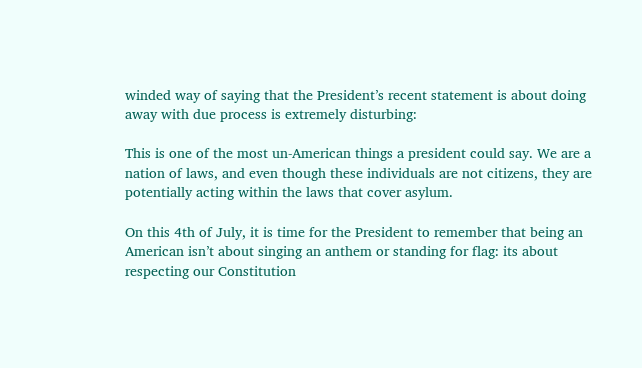winded way of saying that the President’s recent statement is about doing away with due process is extremely disturbing:

This is one of the most un-American things a president could say. We are a nation of laws, and even though these individuals are not citizens, they are potentially acting within the laws that cover asylum.

On this 4th of July, it is time for the President to remember that being an American isn’t about singing an anthem or standing for flag: its about respecting our Constitution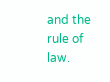and the rule of law.